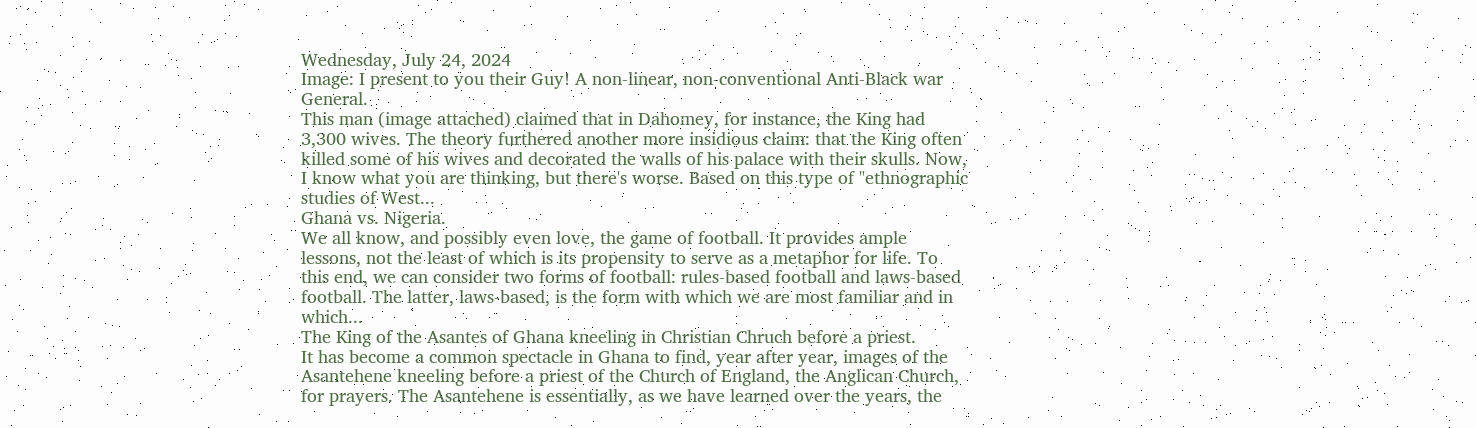Wednesday, July 24, 2024
Image: I present to you their Guy! A non-linear, non-conventional Anti-Black war General.
This man (image attached) claimed that in Dahomey, for instance, the King had 3,300 wives. The theory furthered another more insidious claim: that the King often killed some of his wives and decorated the walls of his palace with their skulls. Now, I know what you are thinking, but there's worse. Based on this type of "ethnographic studies of West...
Ghana vs. Nigeria.
We all know, and possibly even love, the game of football. It provides ample lessons, not the least of which is its propensity to serve as a metaphor for life. To this end, we can consider two forms of football: rules-based football and laws-based football. The latter, laws-based, is the form with which we are most familiar and in which...
The King of the Asantes of Ghana kneeling in Christian Chruch before a priest.
It has become a common spectacle in Ghana to find, year after year, images of the Asantehene kneeling before a priest of the Church of England, the Anglican Church, for prayers. The Asantehene is essentially, as we have learned over the years, the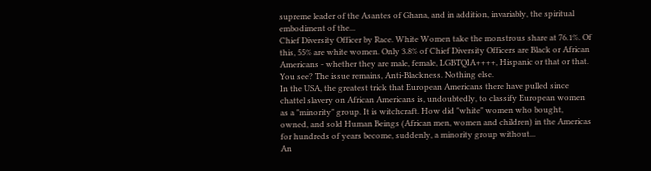supreme leader of the Asantes of Ghana, and in addition, invariably, the spiritual embodiment of the...
Chief Diversity Officer by Race. White Women take the monstrous share at 76.1%. Of this, 55% are white women. Only 3.8% of Chief Diversity Officers are Black or African Americans - whether they are male, female, LGBTQIA++++, Hispanic or that or that. You see? The issue remains, Anti-Blackness. Nothing else.
In the USA, the greatest trick that European Americans there have pulled since chattel slavery on African Americans is, undoubtedly, to classify European women as a "minority" group. It is witchcraft. How did "white" women who bought, owned, and sold Human Beings (African men, women and children) in the Americas for hundreds of years become, suddenly, a minority group without...
An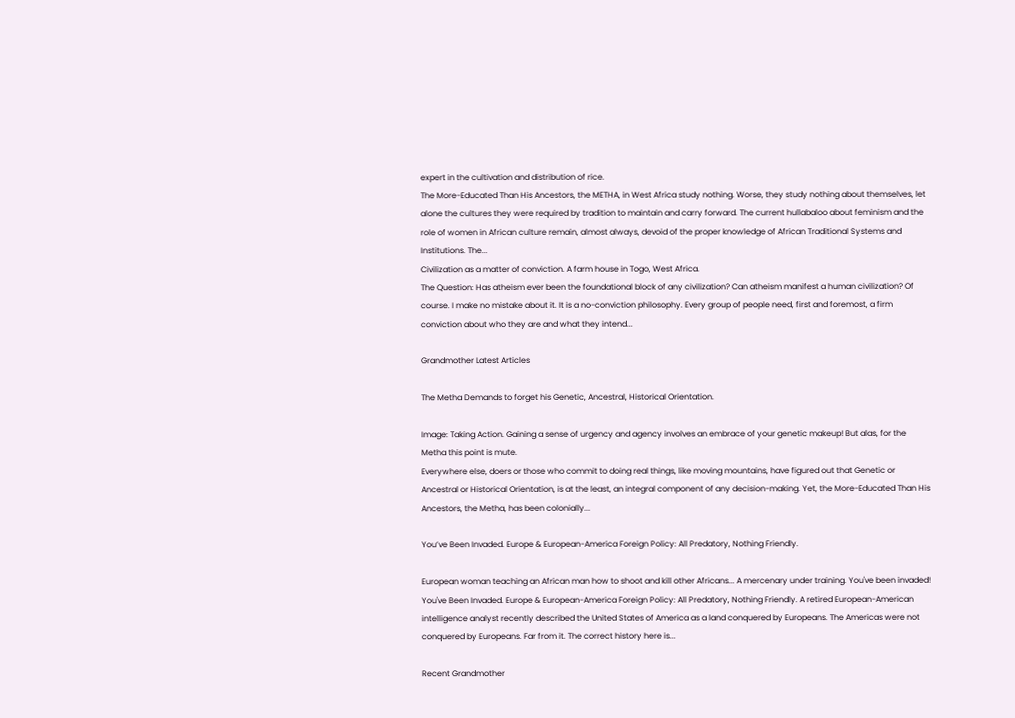expert in the cultivation and distribution of rice.
The More-Educated Than His Ancestors, the METHA, in West Africa study nothing. Worse, they study nothing about themselves, let alone the cultures they were required by tradition to maintain and carry forward. The current hullabaloo about feminism and the role of women in African culture remain, almost always, devoid of the proper knowledge of African Traditional Systems and Institutions. The...
Civilization as a matter of conviction. A farm house in Togo, West Africa.
The Question: Has atheism ever been the foundational block of any civilization? Can atheism manifest a human civilization? Of course. I make no mistake about it. It is a no-conviction philosophy. Every group of people need, first and foremost, a firm conviction about who they are and what they intend...

Grandmother Latest Articles

The Metha Demands to forget his Genetic, Ancestral, Historical Orientation.

Image: Taking Action. Gaining a sense of urgency and agency involves an embrace of your genetic makeup! But alas, for the Metha this point is mute.
Everywhere else, doers or those who commit to doing real things, like moving mountains, have figured out that Genetic or Ancestral or Historical Orientation, is at the least, an integral component of any decision-making. Yet, the More-Educated Than His Ancestors, the Metha, has been colonially...

You’ve Been Invaded. Europe & European-America Foreign Policy: All Predatory, Nothing Friendly.

European woman teaching an African man how to shoot and kill other Africans... A mercenary under training. You've been invaded!
You've Been Invaded. Europe & European-America Foreign Policy: All Predatory, Nothing Friendly. A retired European-American intelligence analyst recently described the United States of America as a land conquered by Europeans. The Americas were not conquered by Europeans. Far from it. The correct history here is...

Recent Grandmother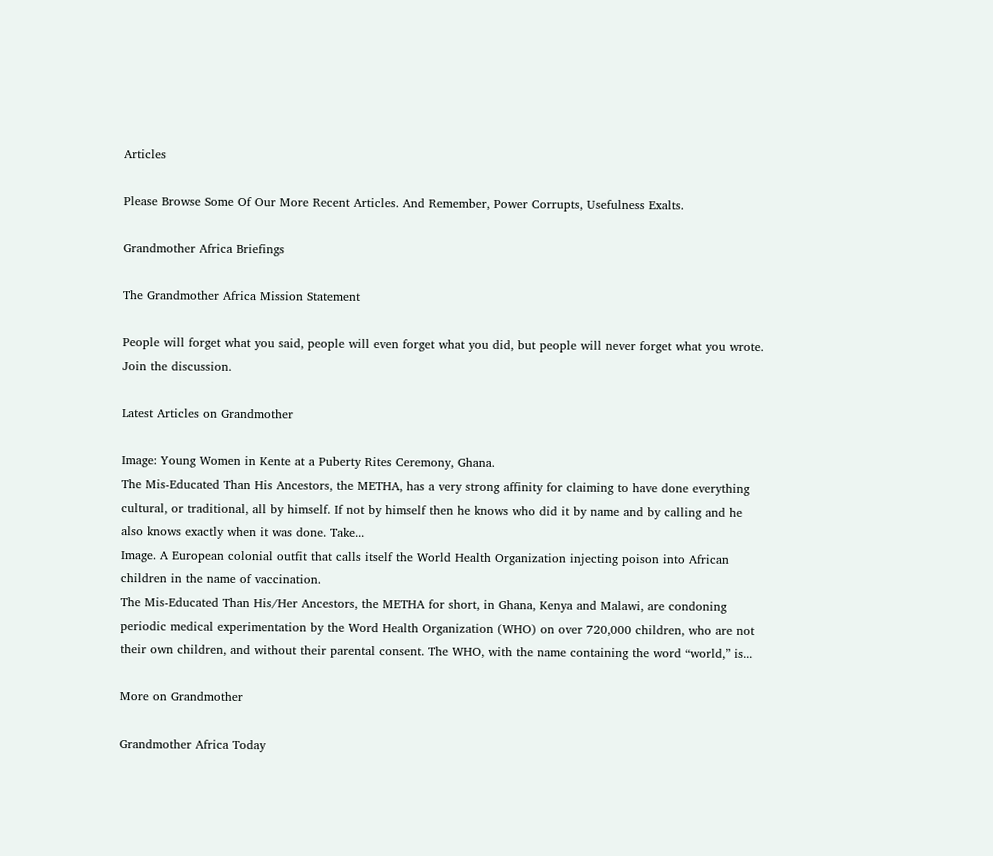Articles

Please Browse Some Of Our More Recent Articles. And Remember, Power Corrupts, Usefulness Exalts.

Grandmother Africa Briefings

The Grandmother Africa Mission Statement

People will forget what you said, people will even forget what you did, but people will never forget what you wrote. Join the discussion.

Latest Articles on Grandmother

Image: Young Women in Kente at a Puberty Rites Ceremony, Ghana.
The Mis-Educated Than His Ancestors, the METHA, has a very strong affinity for claiming to have done everything cultural, or traditional, all by himself. If not by himself then he knows who did it by name and by calling and he also knows exactly when it was done. Take...
Image. A European colonial outfit that calls itself the World Health Organization injecting poison into African children in the name of vaccination.
The Mis-Educated Than His/Her Ancestors, the METHA for short, in Ghana, Kenya and Malawi, are condoning periodic medical experimentation by the Word Health Organization (WHO) on over 720,000 children, who are not their own children, and without their parental consent. The WHO, with the name containing the word “world,” is...

More on Grandmother

Grandmother Africa Today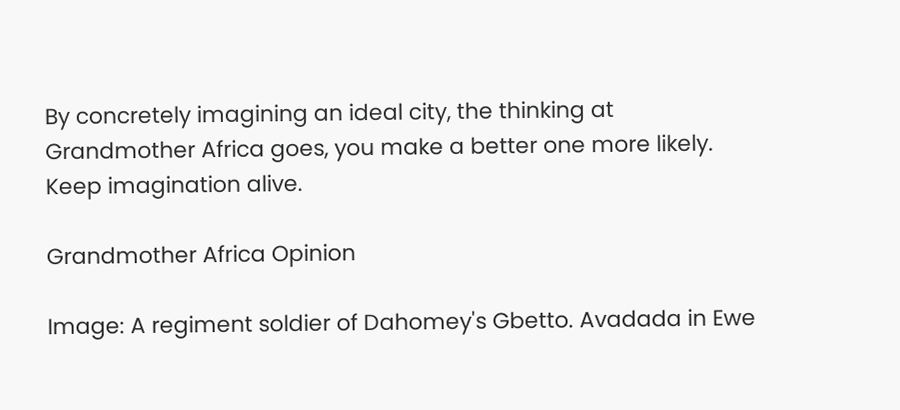By concretely imagining an ideal city, the thinking at Grandmother Africa goes, you make a better one more likely. Keep imagination alive.

Grandmother Africa Opinion

Image: A regiment soldier of Dahomey's Gbetto. Avadada in Ewe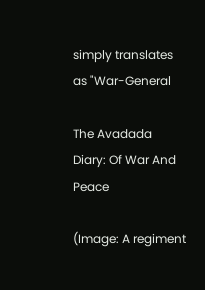simply translates as "War-General

The Avadada Diary: Of War And Peace

(Image: A regiment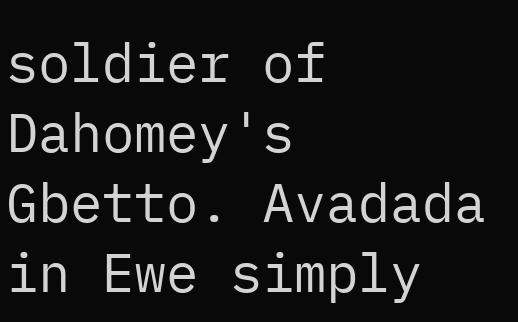soldier of Dahomey's Gbetto. Avadada in Ewe simply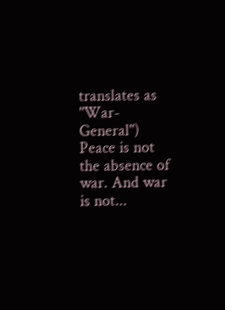translates as "War-General") Peace is not the absence of war. And war is not...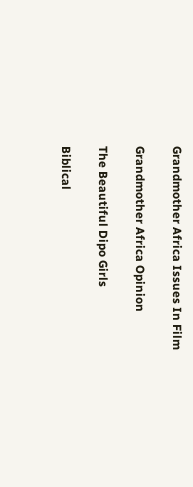Grandmother Africa Issues In Film

Grandmother Africa Opinion

The Beautiful Dipo Girls

Biblical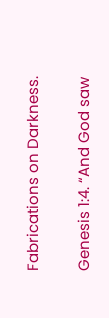Fabrications on Darkness.

Genesis 1:4. “And God saw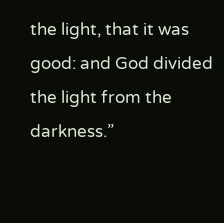the light, that it was good: and God divided the light from the darkness.”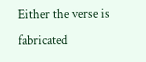Either the verse is fabricated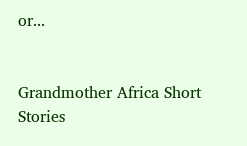or...


Grandmother Africa Short Stories